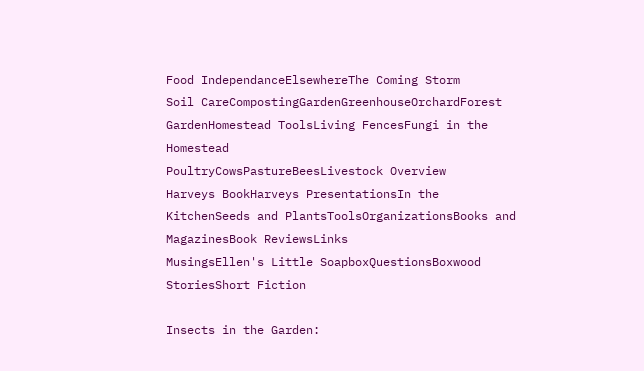Food IndependanceElsewhereThe Coming Storm
Soil CareCompostingGardenGreenhouseOrchardForest GardenHomestead ToolsLiving FencesFungi in the Homestead
PoultryCowsPastureBeesLivestock Overview
Harveys BookHarveys PresentationsIn the KitchenSeeds and PlantsToolsOrganizationsBooks and MagazinesBook ReviewsLinks
MusingsEllen's Little SoapboxQuestionsBoxwood StoriesShort Fiction

Insects in the Garden: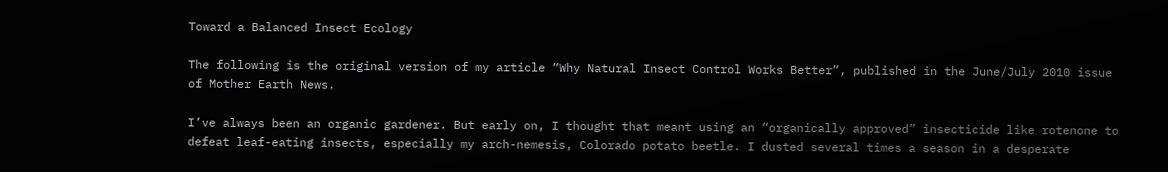Toward a Balanced Insect Ecology

The following is the original version of my article “Why Natural Insect Control Works Better”, published in the June/July 2010 issue of Mother Earth News.

I’ve always been an organic gardener. But early on, I thought that meant using an “organically approved” insecticide like rotenone to defeat leaf-eating insects, especially my arch-nemesis, Colorado potato beetle. I dusted several times a season in a desperate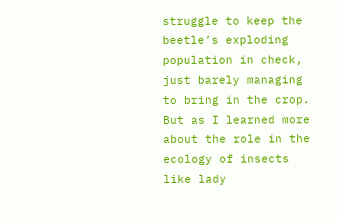struggle to keep the beetle’s exploding population in check, just barely managing to bring in the crop. But as I learned more about the role in the ecology of insects like lady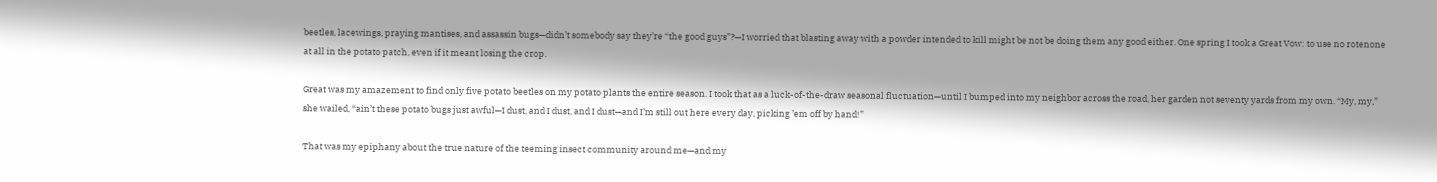beetles, lacewings, praying mantises, and assassin bugs—didn’t somebody say they’re “the good guys”?—I worried that blasting away with a powder intended to kill might be not be doing them any good either. One spring I took a Great Vow: to use no rotenone at all in the potato patch, even if it meant losing the crop.

Great was my amazement to find only five potato beetles on my potato plants the entire season. I took that as a luck-of-the-draw seasonal fluctuation—until I bumped into my neighbor across the road, her garden not seventy yards from my own. “My, my,” she wailed, “ain’t these potato bugs just awful—I dust, and I dust, and I dust—and I’m still out here every day, picking ’em off by hand!”

That was my epiphany about the true nature of the teeming insect community around me—and my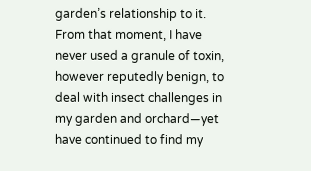garden’s relationship to it. From that moment, I have never used a granule of toxin, however reputedly benign, to deal with insect challenges in my garden and orchard—yet have continued to find my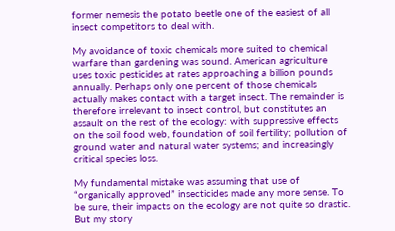former nemesis the potato beetle one of the easiest of all insect competitors to deal with.

My avoidance of toxic chemicals more suited to chemical warfare than gardening was sound. American agriculture uses toxic pesticides at rates approaching a billion pounds annually. Perhaps only one percent of those chemicals actually makes contact with a target insect. The remainder is therefore irrelevant to insect control, but constitutes an assault on the rest of the ecology: with suppressive effects on the soil food web, foundation of soil fertility; pollution of ground water and natural water systems; and increasingly critical species loss.

My fundamental mistake was assuming that use of “organically approved” insecticides made any more sense. To be sure, their impacts on the ecology are not quite so drastic. But my story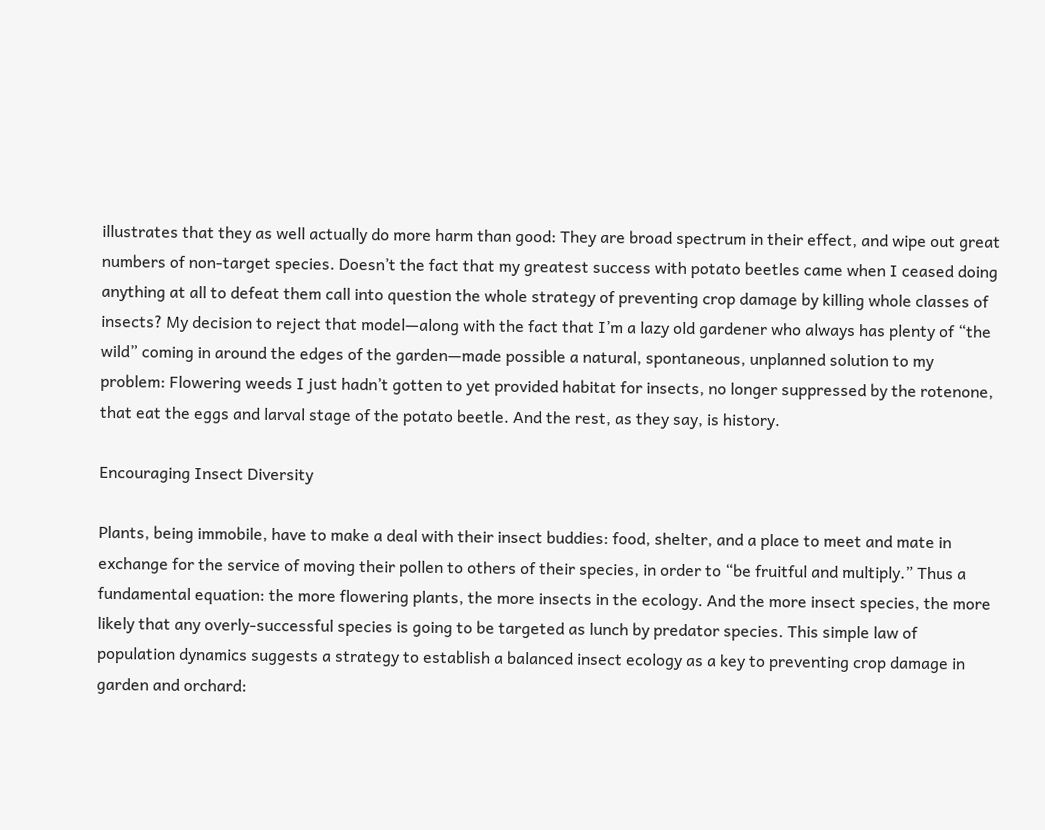illustrates that they as well actually do more harm than good: They are broad spectrum in their effect, and wipe out great numbers of non-target species. Doesn’t the fact that my greatest success with potato beetles came when I ceased doing anything at all to defeat them call into question the whole strategy of preventing crop damage by killing whole classes of insects? My decision to reject that model—along with the fact that I’m a lazy old gardener who always has plenty of “the wild” coming in around the edges of the garden—made possible a natural, spontaneous, unplanned solution to my problem: Flowering weeds I just hadn’t gotten to yet provided habitat for insects, no longer suppressed by the rotenone, that eat the eggs and larval stage of the potato beetle. And the rest, as they say, is history.

Encouraging Insect Diversity

Plants, being immobile, have to make a deal with their insect buddies: food, shelter, and a place to meet and mate in exchange for the service of moving their pollen to others of their species, in order to “be fruitful and multiply.” Thus a fundamental equation: the more flowering plants, the more insects in the ecology. And the more insect species, the more likely that any overly-successful species is going to be targeted as lunch by predator species. This simple law of population dynamics suggests a strategy to establish a balanced insect ecology as a key to preventing crop damage in garden and orchard: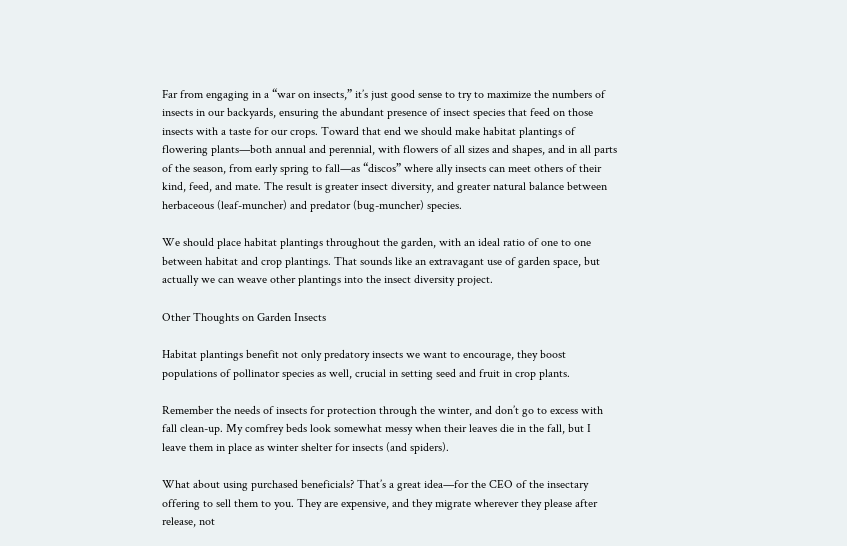Far from engaging in a “war on insects,” it’s just good sense to try to maximize the numbers of insects in our backyards, ensuring the abundant presence of insect species that feed on those insects with a taste for our crops. Toward that end we should make habitat plantings of flowering plants—both annual and perennial, with flowers of all sizes and shapes, and in all parts of the season, from early spring to fall—as “discos” where ally insects can meet others of their kind, feed, and mate. The result is greater insect diversity, and greater natural balance between herbaceous (leaf-muncher) and predator (bug-muncher) species.

We should place habitat plantings throughout the garden, with an ideal ratio of one to one between habitat and crop plantings. That sounds like an extravagant use of garden space, but actually we can weave other plantings into the insect diversity project.

Other Thoughts on Garden Insects

Habitat plantings benefit not only predatory insects we want to encourage, they boost populations of pollinator species as well, crucial in setting seed and fruit in crop plants.

Remember the needs of insects for protection through the winter, and don’t go to excess with fall clean-up. My comfrey beds look somewhat messy when their leaves die in the fall, but I leave them in place as winter shelter for insects (and spiders).

What about using purchased beneficials? That’s a great idea—for the CEO of the insectary offering to sell them to you. They are expensive, and they migrate wherever they please after release, not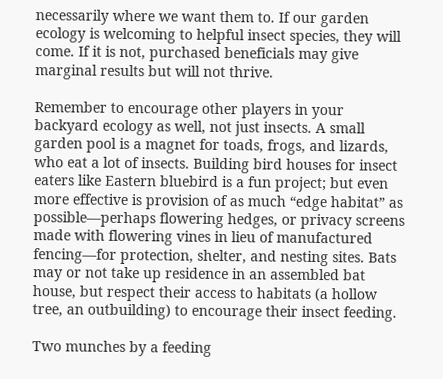necessarily where we want them to. If our garden ecology is welcoming to helpful insect species, they will come. If it is not, purchased beneficials may give marginal results but will not thrive.

Remember to encourage other players in your backyard ecology as well, not just insects. A small garden pool is a magnet for toads, frogs, and lizards, who eat a lot of insects. Building bird houses for insect eaters like Eastern bluebird is a fun project; but even more effective is provision of as much “edge habitat” as possible—perhaps flowering hedges, or privacy screens made with flowering vines in lieu of manufactured fencing—for protection, shelter, and nesting sites. Bats may or not take up residence in an assembled bat house, but respect their access to habitats (a hollow tree, an outbuilding) to encourage their insect feeding.

Two munches by a feeding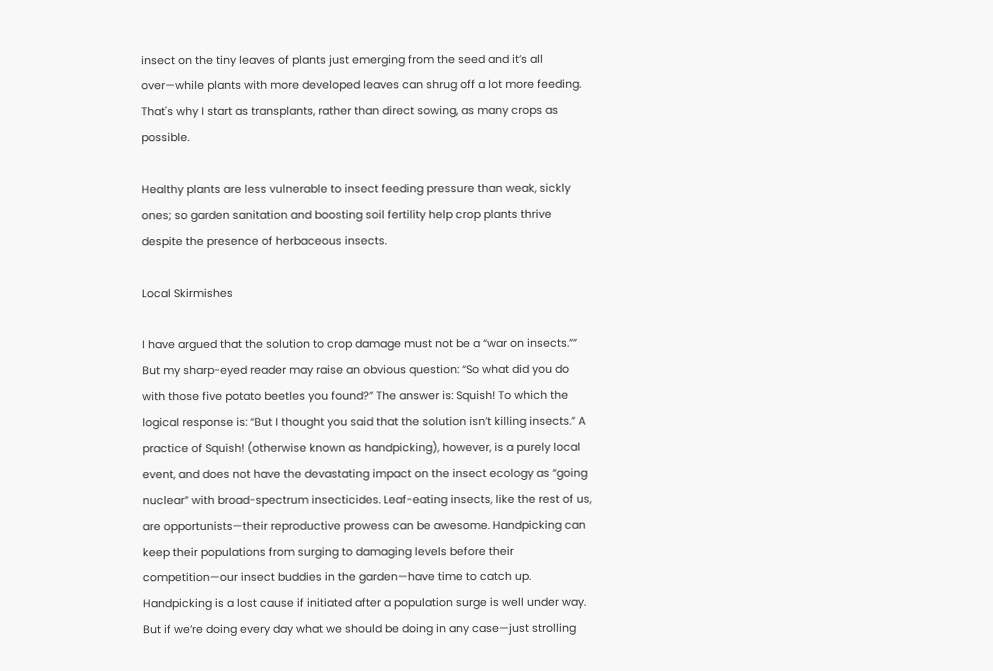insect on the tiny leaves of plants just emerging from the seed and it’s all over—while plants with more developed leaves can shrug off a lot more feeding. That's why I start as transplants, rather than direct sowing, as many crops as possible.

Healthy plants are less vulnerable to insect feeding pressure than weak, sickly ones; so garden sanitation and boosting soil fertility help crop plants thrive despite the presence of herbaceous insects.

Local Skirmishes

I have argued that the solution to crop damage must not be a “war on insects.”” But my sharp-eyed reader may raise an obvious question: “So what did you do with those five potato beetles you found?” The answer is: Squish! To which the logical response is: “But I thought you said that the solution isn’t killing insects.” A practice of Squish! (otherwise known as handpicking), however, is a purely local event, and does not have the devastating impact on the insect ecology as “going nuclear” with broad-spectrum insecticides. Leaf-eating insects, like the rest of us, are opportunists—their reproductive prowess can be awesome. Handpicking can keep their populations from surging to damaging levels before their competition—our insect buddies in the garden—have time to catch up. Handpicking is a lost cause if initiated after a population surge is well under way. But if we’re doing every day what we should be doing in any case—just strolling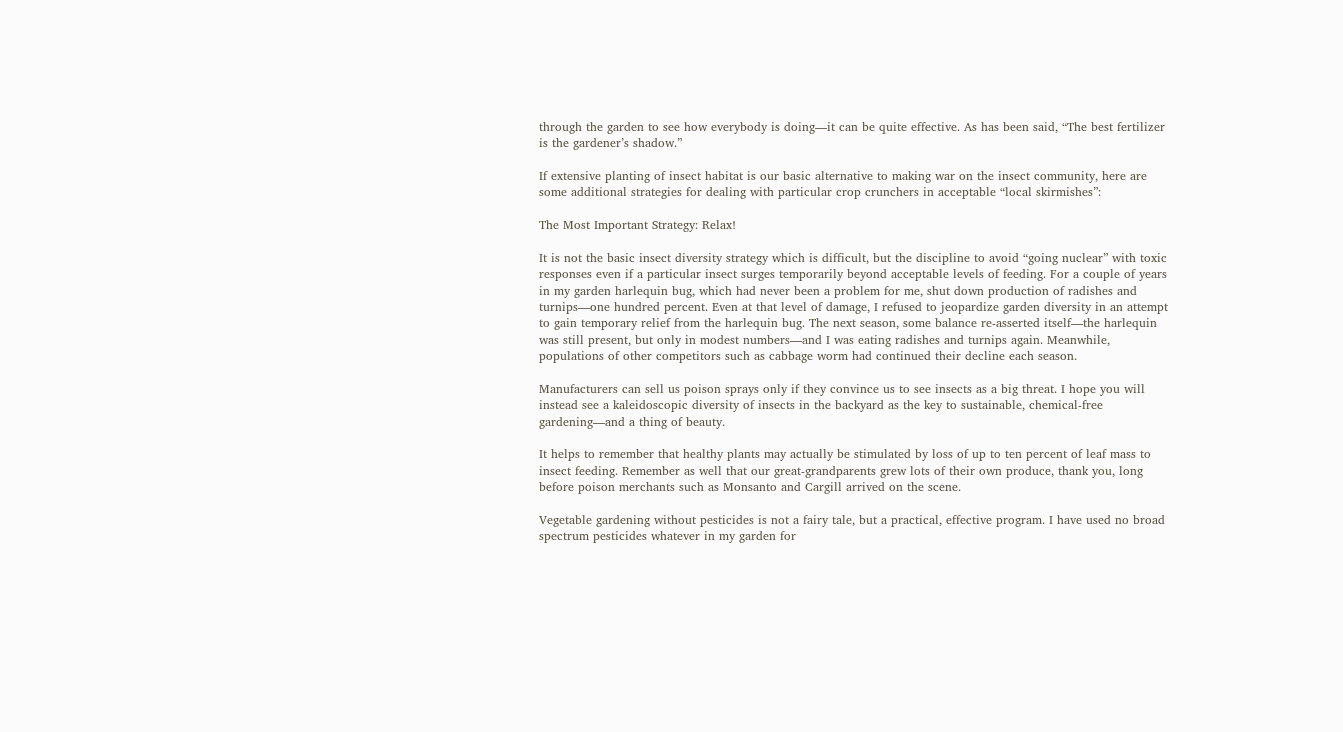through the garden to see how everybody is doing—it can be quite effective. As has been said, “The best fertilizer is the gardener’s shadow.”

If extensive planting of insect habitat is our basic alternative to making war on the insect community, here are some additional strategies for dealing with particular crop crunchers in acceptable “local skirmishes”:

The Most Important Strategy: Relax!

It is not the basic insect diversity strategy which is difficult, but the discipline to avoid “going nuclear” with toxic responses even if a particular insect surges temporarily beyond acceptable levels of feeding. For a couple of years in my garden harlequin bug, which had never been a problem for me, shut down production of radishes and turnips—one hundred percent. Even at that level of damage, I refused to jeopardize garden diversity in an attempt to gain temporary relief from the harlequin bug. The next season, some balance re-asserted itself—the harlequin was still present, but only in modest numbers—and I was eating radishes and turnips again. Meanwhile, populations of other competitors such as cabbage worm had continued their decline each season.

Manufacturers can sell us poison sprays only if they convince us to see insects as a big threat. I hope you will instead see a kaleidoscopic diversity of insects in the backyard as the key to sustainable, chemical-free gardening—and a thing of beauty.

It helps to remember that healthy plants may actually be stimulated by loss of up to ten percent of leaf mass to insect feeding. Remember as well that our great-grandparents grew lots of their own produce, thank you, long before poison merchants such as Monsanto and Cargill arrived on the scene.

Vegetable gardening without pesticides is not a fairy tale, but a practical, effective program. I have used no broad spectrum pesticides whatever in my garden for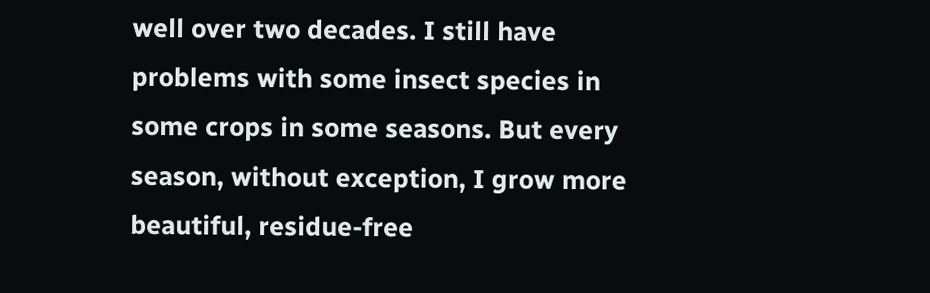well over two decades. I still have problems with some insect species in some crops in some seasons. But every season, without exception, I grow more beautiful, residue-free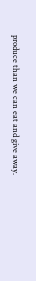produce than we can eat and give away.